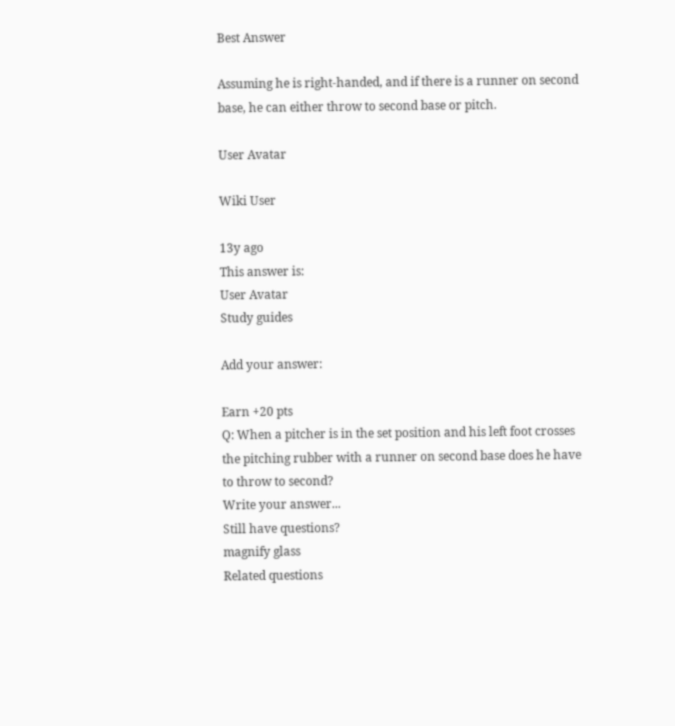Best Answer

Assuming he is right-handed, and if there is a runner on second base, he can either throw to second base or pitch.

User Avatar

Wiki User

13y ago
This answer is:
User Avatar
Study guides

Add your answer:

Earn +20 pts
Q: When a pitcher is in the set position and his left foot crosses the pitching rubber with a runner on second base does he have to throw to second?
Write your answer...
Still have questions?
magnify glass
Related questions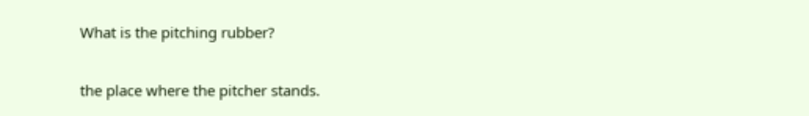What is the pitching rubber?

the place where the pitcher stands.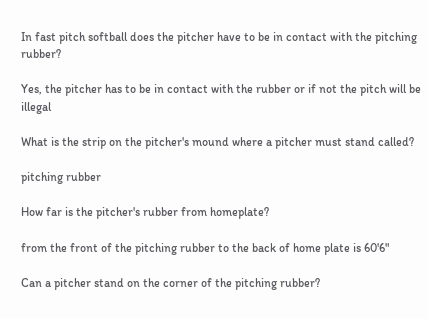In fast pitch softball does the pitcher have to be in contact with the pitching rubber?

Yes, the pitcher has to be in contact with the rubber or if not the pitch will be illegal

What is the strip on the pitcher's mound where a pitcher must stand called?

pitching rubber

How far is the pitcher's rubber from homeplate?

from the front of the pitching rubber to the back of home plate is 60'6"

Can a pitcher stand on the corner of the pitching rubber?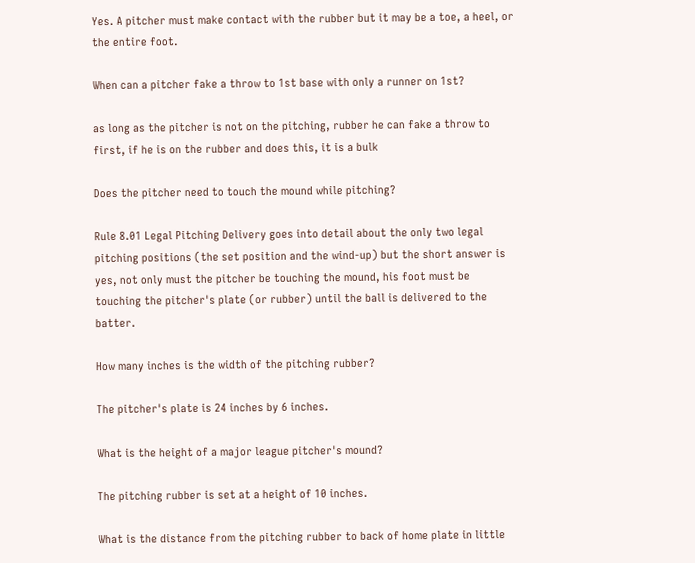Yes. A pitcher must make contact with the rubber but it may be a toe, a heel, or the entire foot.

When can a pitcher fake a throw to 1st base with only a runner on 1st?

as long as the pitcher is not on the pitching, rubber he can fake a throw to first, if he is on the rubber and does this, it is a bulk

Does the pitcher need to touch the mound while pitching?

Rule 8.01 Legal Pitching Delivery goes into detail about the only two legal pitching positions (the set position and the wind-up) but the short answer is yes, not only must the pitcher be touching the mound, his foot must be touching the pitcher's plate (or rubber) until the ball is delivered to the batter.

How many inches is the width of the pitching rubber?

The pitcher's plate is 24 inches by 6 inches.

What is the height of a major league pitcher's mound?

The pitching rubber is set at a height of 10 inches.

What is the distance from the pitching rubber to back of home plate in little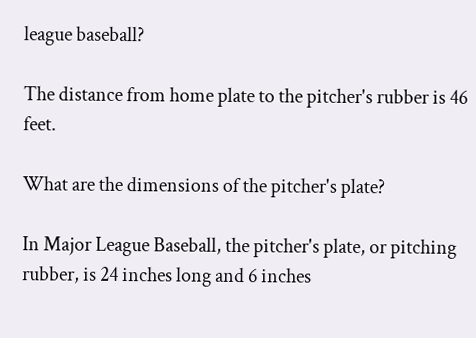league baseball?

The distance from home plate to the pitcher's rubber is 46 feet.

What are the dimensions of the pitcher's plate?

In Major League Baseball, the pitcher's plate, or pitching rubber, is 24 inches long and 6 inches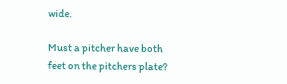wide.

Must a pitcher have both feet on the pitchers plate?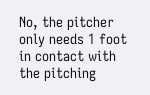No, the pitcher only needs 1 foot in contact with the pitching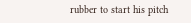rubber to start his pitch